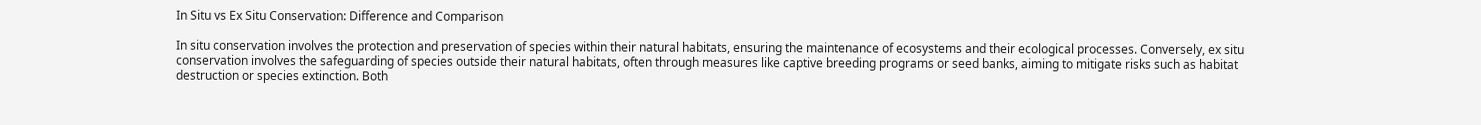In Situ vs Ex Situ Conservation: Difference and Comparison

In situ conservation involves the protection and preservation of species within their natural habitats, ensuring the maintenance of ecosystems and their ecological processes. Conversely, ex situ conservation involves the safeguarding of species outside their natural habitats, often through measures like captive breeding programs or seed banks, aiming to mitigate risks such as habitat destruction or species extinction. Both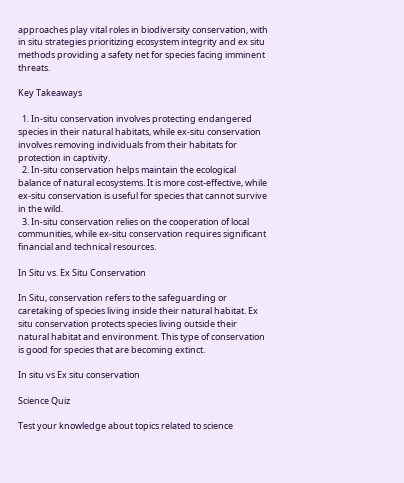approaches play vital roles in biodiversity conservation, with in situ strategies prioritizing ecosystem integrity and ex situ methods providing a safety net for species facing imminent threats.

Key Takeaways

  1. In-situ conservation involves protecting endangered species in their natural habitats, while ex-situ conservation involves removing individuals from their habitats for protection in captivity.
  2. In-situ conservation helps maintain the ecological balance of natural ecosystems. It is more cost-effective, while ex-situ conservation is useful for species that cannot survive in the wild.
  3. In-situ conservation relies on the cooperation of local communities, while ex-situ conservation requires significant financial and technical resources.

In Situ vs. Ex Situ Conservation

In Situ, conservation refers to the safeguarding or caretaking of species living inside their natural habitat. Ex situ conservation protects species living outside their natural habitat and environment. This type of conservation is good for species that are becoming extinct.

In situ vs Ex situ conservation

Science Quiz

Test your knowledge about topics related to science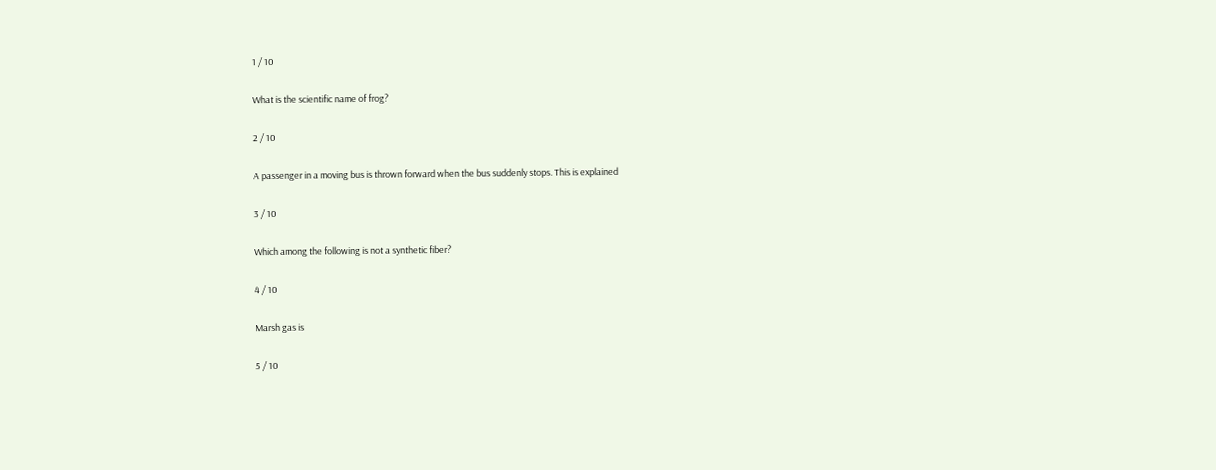1 / 10

What is the scientific name of frog?

2 / 10

A passenger in a moving bus is thrown forward when the bus suddenly stops. This is explained

3 / 10

Which among the following is not a synthetic fiber?

4 / 10

Marsh gas is

5 / 10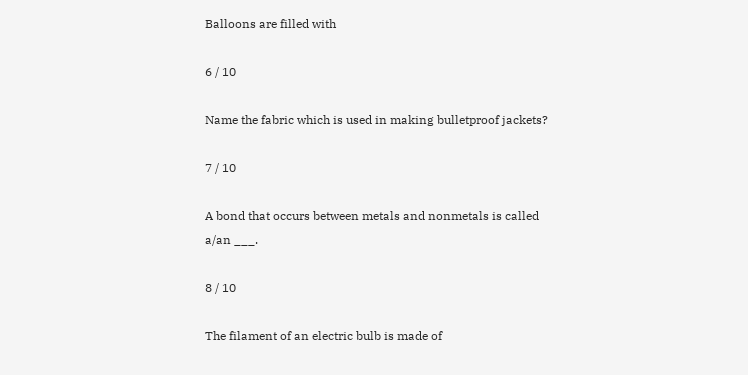Balloons are filled with

6 / 10

Name the fabric which is used in making bulletproof jackets?

7 / 10

A bond that occurs between metals and nonmetals is called a/an ___.

8 / 10

The filament of an electric bulb is made of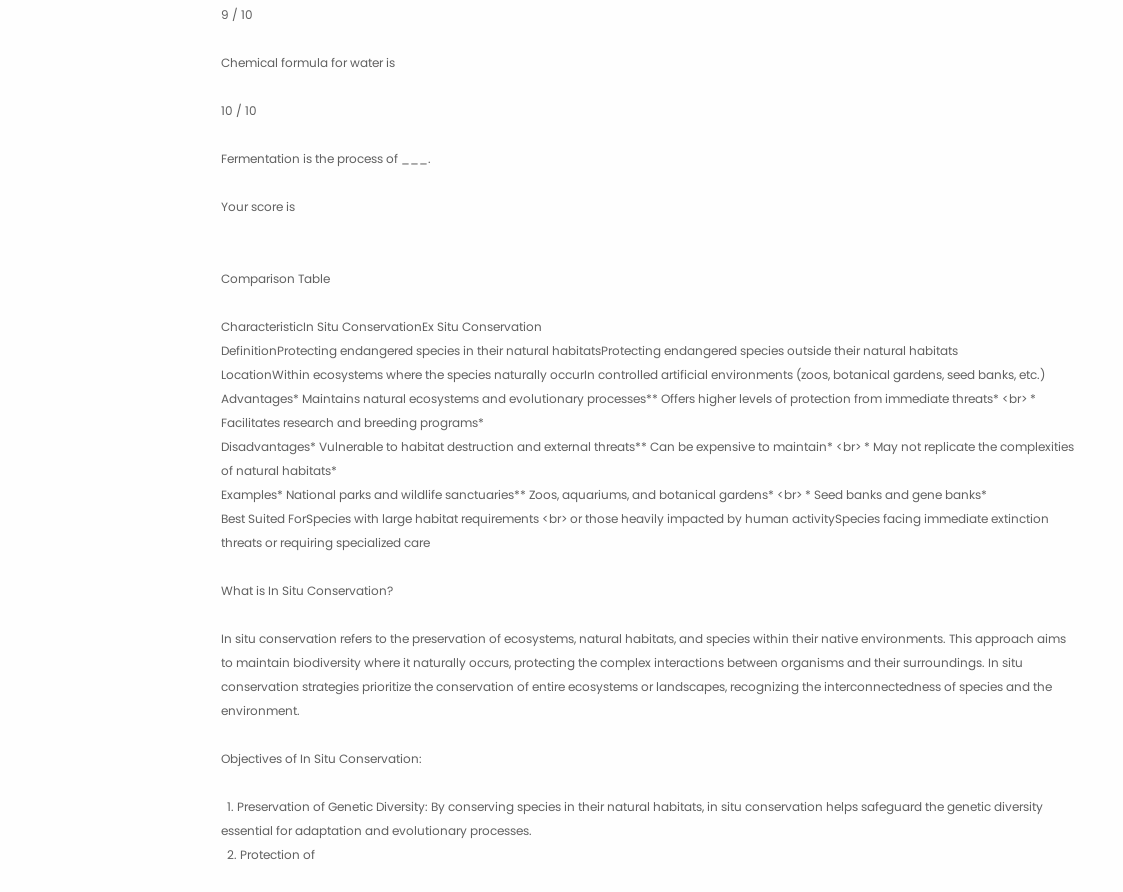9 / 10

Chemical formula for water is

10 / 10

Fermentation is the process of ___.

Your score is


Comparison Table

CharacteristicIn Situ ConservationEx Situ Conservation
DefinitionProtecting endangered species in their natural habitatsProtecting endangered species outside their natural habitats
LocationWithin ecosystems where the species naturally occurIn controlled artificial environments (zoos, botanical gardens, seed banks, etc.)
Advantages* Maintains natural ecosystems and evolutionary processes** Offers higher levels of protection from immediate threats* <br> * Facilitates research and breeding programs*
Disadvantages* Vulnerable to habitat destruction and external threats** Can be expensive to maintain* <br> * May not replicate the complexities of natural habitats*
Examples* National parks and wildlife sanctuaries** Zoos, aquariums, and botanical gardens* <br> * Seed banks and gene banks*
Best Suited ForSpecies with large habitat requirements <br> or those heavily impacted by human activitySpecies facing immediate extinction threats or requiring specialized care

What is In Situ Conservation?

In situ conservation refers to the preservation of ecosystems, natural habitats, and species within their native environments. This approach aims to maintain biodiversity where it naturally occurs, protecting the complex interactions between organisms and their surroundings. In situ conservation strategies prioritize the conservation of entire ecosystems or landscapes, recognizing the interconnectedness of species and the environment.

Objectives of In Situ Conservation:

  1. Preservation of Genetic Diversity: By conserving species in their natural habitats, in situ conservation helps safeguard the genetic diversity essential for adaptation and evolutionary processes.
  2. Protection of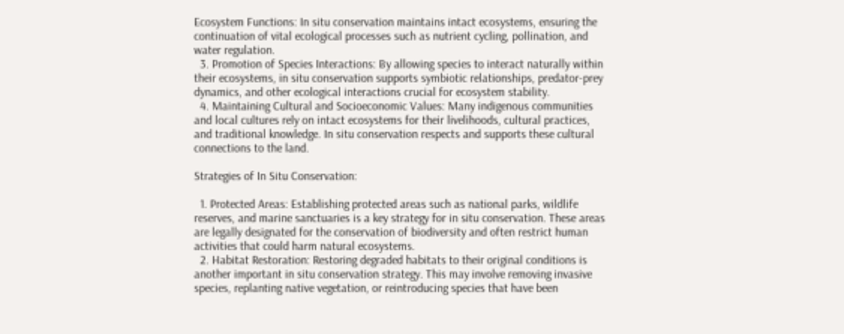Ecosystem Functions: In situ conservation maintains intact ecosystems, ensuring the continuation of vital ecological processes such as nutrient cycling, pollination, and water regulation.
  3. Promotion of Species Interactions: By allowing species to interact naturally within their ecosystems, in situ conservation supports symbiotic relationships, predator-prey dynamics, and other ecological interactions crucial for ecosystem stability.
  4. Maintaining Cultural and Socioeconomic Values: Many indigenous communities and local cultures rely on intact ecosystems for their livelihoods, cultural practices, and traditional knowledge. In situ conservation respects and supports these cultural connections to the land.

Strategies of In Situ Conservation:

  1. Protected Areas: Establishing protected areas such as national parks, wildlife reserves, and marine sanctuaries is a key strategy for in situ conservation. These areas are legally designated for the conservation of biodiversity and often restrict human activities that could harm natural ecosystems.
  2. Habitat Restoration: Restoring degraded habitats to their original conditions is another important in situ conservation strategy. This may involve removing invasive species, replanting native vegetation, or reintroducing species that have been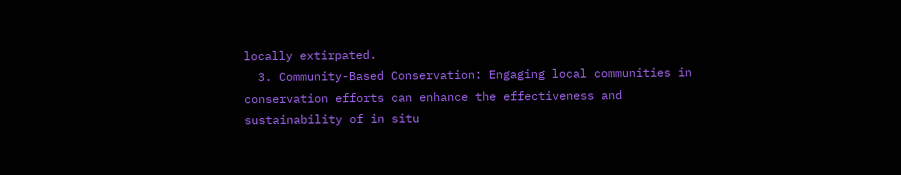locally extirpated.
  3. Community-Based Conservation: Engaging local communities in conservation efforts can enhance the effectiveness and sustainability of in situ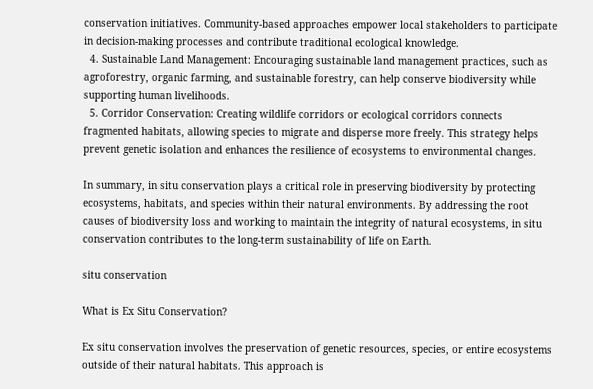conservation initiatives. Community-based approaches empower local stakeholders to participate in decision-making processes and contribute traditional ecological knowledge.
  4. Sustainable Land Management: Encouraging sustainable land management practices, such as agroforestry, organic farming, and sustainable forestry, can help conserve biodiversity while supporting human livelihoods.
  5. Corridor Conservation: Creating wildlife corridors or ecological corridors connects fragmented habitats, allowing species to migrate and disperse more freely. This strategy helps prevent genetic isolation and enhances the resilience of ecosystems to environmental changes.

In summary, in situ conservation plays a critical role in preserving biodiversity by protecting ecosystems, habitats, and species within their natural environments. By addressing the root causes of biodiversity loss and working to maintain the integrity of natural ecosystems, in situ conservation contributes to the long-term sustainability of life on Earth.

situ conservation

What is Ex Situ Conservation?

Ex situ conservation involves the preservation of genetic resources, species, or entire ecosystems outside of their natural habitats. This approach is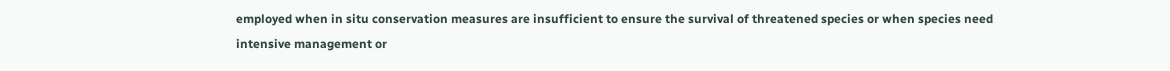employed when in situ conservation measures are insufficient to ensure the survival of threatened species or when species need intensive management or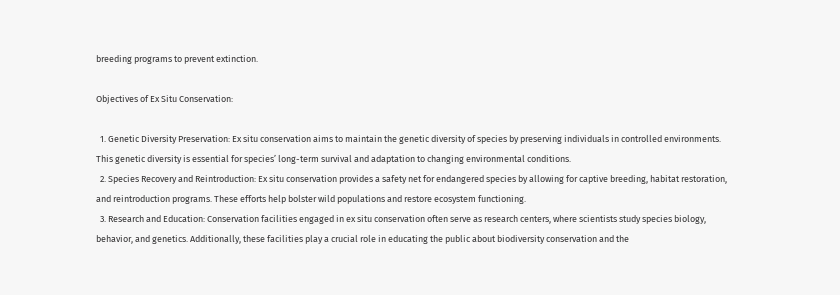breeding programs to prevent extinction.

Objectives of Ex Situ Conservation:

  1. Genetic Diversity Preservation: Ex situ conservation aims to maintain the genetic diversity of species by preserving individuals in controlled environments. This genetic diversity is essential for species’ long-term survival and adaptation to changing environmental conditions.
  2. Species Recovery and Reintroduction: Ex situ conservation provides a safety net for endangered species by allowing for captive breeding, habitat restoration, and reintroduction programs. These efforts help bolster wild populations and restore ecosystem functioning.
  3. Research and Education: Conservation facilities engaged in ex situ conservation often serve as research centers, where scientists study species biology, behavior, and genetics. Additionally, these facilities play a crucial role in educating the public about biodiversity conservation and the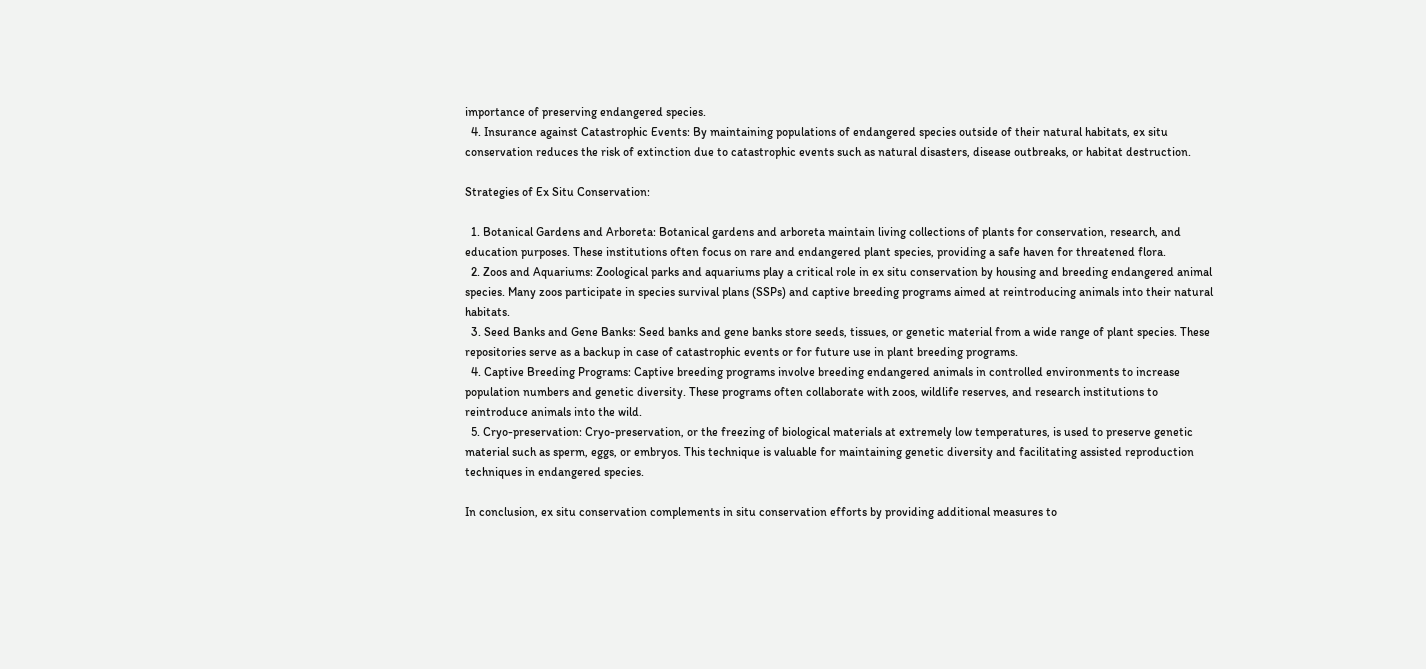importance of preserving endangered species.
  4. Insurance against Catastrophic Events: By maintaining populations of endangered species outside of their natural habitats, ex situ conservation reduces the risk of extinction due to catastrophic events such as natural disasters, disease outbreaks, or habitat destruction.

Strategies of Ex Situ Conservation:

  1. Botanical Gardens and Arboreta: Botanical gardens and arboreta maintain living collections of plants for conservation, research, and education purposes. These institutions often focus on rare and endangered plant species, providing a safe haven for threatened flora.
  2. Zoos and Aquariums: Zoological parks and aquariums play a critical role in ex situ conservation by housing and breeding endangered animal species. Many zoos participate in species survival plans (SSPs) and captive breeding programs aimed at reintroducing animals into their natural habitats.
  3. Seed Banks and Gene Banks: Seed banks and gene banks store seeds, tissues, or genetic material from a wide range of plant species. These repositories serve as a backup in case of catastrophic events or for future use in plant breeding programs.
  4. Captive Breeding Programs: Captive breeding programs involve breeding endangered animals in controlled environments to increase population numbers and genetic diversity. These programs often collaborate with zoos, wildlife reserves, and research institutions to reintroduce animals into the wild.
  5. Cryo-preservation: Cryo-preservation, or the freezing of biological materials at extremely low temperatures, is used to preserve genetic material such as sperm, eggs, or embryos. This technique is valuable for maintaining genetic diversity and facilitating assisted reproduction techniques in endangered species.

In conclusion, ex situ conservation complements in situ conservation efforts by providing additional measures to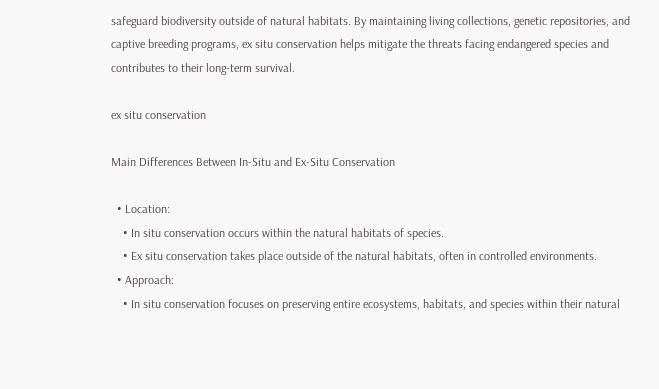safeguard biodiversity outside of natural habitats. By maintaining living collections, genetic repositories, and captive breeding programs, ex situ conservation helps mitigate the threats facing endangered species and contributes to their long-term survival.

ex situ conservation

Main Differences Between In-Situ and Ex-Situ Conservation

  • Location:
    • In situ conservation occurs within the natural habitats of species.
    • Ex situ conservation takes place outside of the natural habitats, often in controlled environments.
  • Approach:
    • In situ conservation focuses on preserving entire ecosystems, habitats, and species within their natural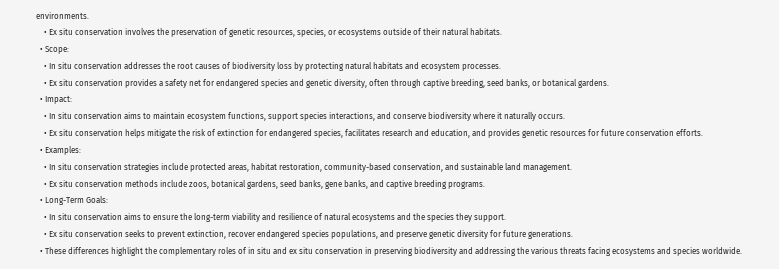environments.
    • Ex situ conservation involves the preservation of genetic resources, species, or ecosystems outside of their natural habitats.
  • Scope:
    • In situ conservation addresses the root causes of biodiversity loss by protecting natural habitats and ecosystem processes.
    • Ex situ conservation provides a safety net for endangered species and genetic diversity, often through captive breeding, seed banks, or botanical gardens.
  • Impact:
    • In situ conservation aims to maintain ecosystem functions, support species interactions, and conserve biodiversity where it naturally occurs.
    • Ex situ conservation helps mitigate the risk of extinction for endangered species, facilitates research and education, and provides genetic resources for future conservation efforts.
  • Examples:
    • In situ conservation strategies include protected areas, habitat restoration, community-based conservation, and sustainable land management.
    • Ex situ conservation methods include zoos, botanical gardens, seed banks, gene banks, and captive breeding programs.
  • Long-Term Goals:
    • In situ conservation aims to ensure the long-term viability and resilience of natural ecosystems and the species they support.
    • Ex situ conservation seeks to prevent extinction, recover endangered species populations, and preserve genetic diversity for future generations.
  • These differences highlight the complementary roles of in situ and ex situ conservation in preserving biodiversity and addressing the various threats facing ecosystems and species worldwide.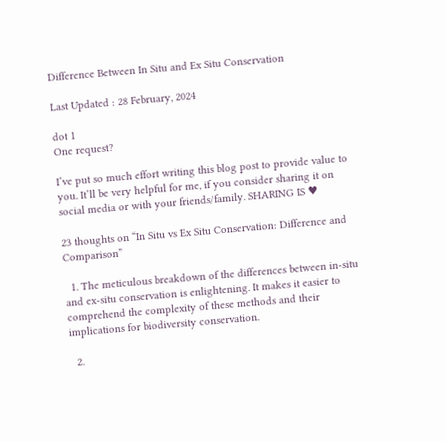Difference Between In Situ and Ex Situ Conservation

Last Updated : 28 February, 2024

dot 1
One request?

I’ve put so much effort writing this blog post to provide value to you. It’ll be very helpful for me, if you consider sharing it on social media or with your friends/family. SHARING IS ♥

23 thoughts on “In Situ vs Ex Situ Conservation: Difference and Comparison”

  1. The meticulous breakdown of the differences between in-situ and ex-situ conservation is enlightening. It makes it easier to comprehend the complexity of these methods and their implications for biodiversity conservation.

  2.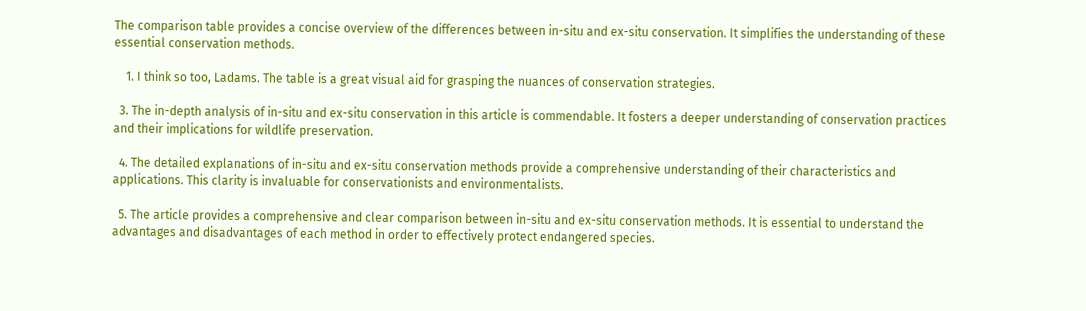The comparison table provides a concise overview of the differences between in-situ and ex-situ conservation. It simplifies the understanding of these essential conservation methods.

    1. I think so too, Ladams. The table is a great visual aid for grasping the nuances of conservation strategies.

  3. The in-depth analysis of in-situ and ex-situ conservation in this article is commendable. It fosters a deeper understanding of conservation practices and their implications for wildlife preservation.

  4. The detailed explanations of in-situ and ex-situ conservation methods provide a comprehensive understanding of their characteristics and applications. This clarity is invaluable for conservationists and environmentalists.

  5. The article provides a comprehensive and clear comparison between in-situ and ex-situ conservation methods. It is essential to understand the advantages and disadvantages of each method in order to effectively protect endangered species.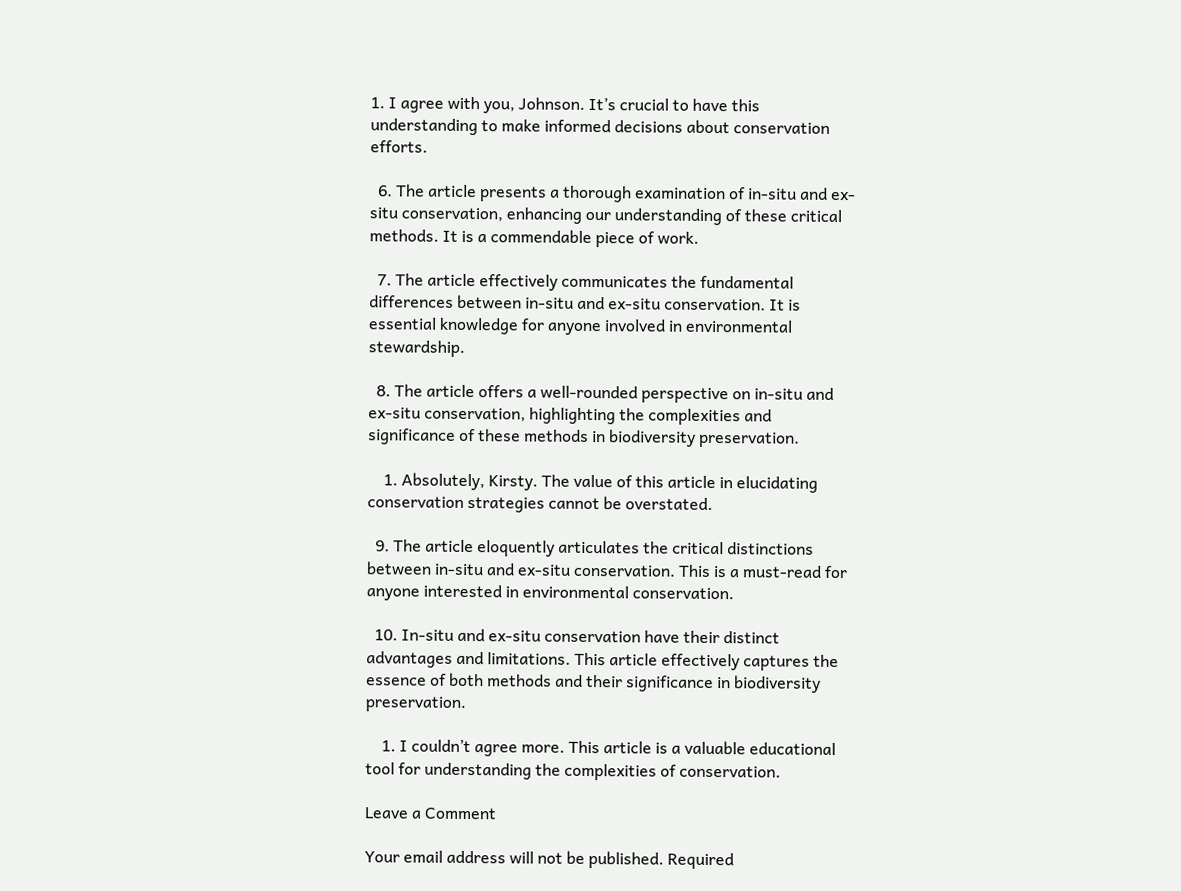1. I agree with you, Johnson. It’s crucial to have this understanding to make informed decisions about conservation efforts.

  6. The article presents a thorough examination of in-situ and ex-situ conservation, enhancing our understanding of these critical methods. It is a commendable piece of work.

  7. The article effectively communicates the fundamental differences between in-situ and ex-situ conservation. It is essential knowledge for anyone involved in environmental stewardship.

  8. The article offers a well-rounded perspective on in-situ and ex-situ conservation, highlighting the complexities and significance of these methods in biodiversity preservation.

    1. Absolutely, Kirsty. The value of this article in elucidating conservation strategies cannot be overstated.

  9. The article eloquently articulates the critical distinctions between in-situ and ex-situ conservation. This is a must-read for anyone interested in environmental conservation.

  10. In-situ and ex-situ conservation have their distinct advantages and limitations. This article effectively captures the essence of both methods and their significance in biodiversity preservation.

    1. I couldn’t agree more. This article is a valuable educational tool for understanding the complexities of conservation.

Leave a Comment

Your email address will not be published. Required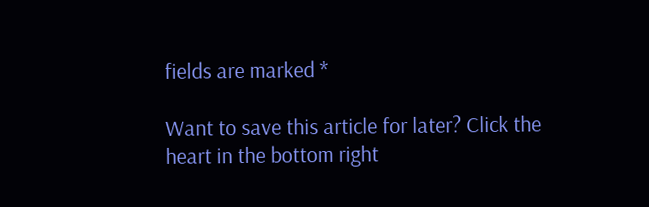fields are marked *

Want to save this article for later? Click the heart in the bottom right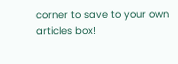corner to save to your own articles box!